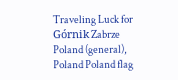Traveling Luck for Górnik Zabrze Poland (general), Poland Poland flag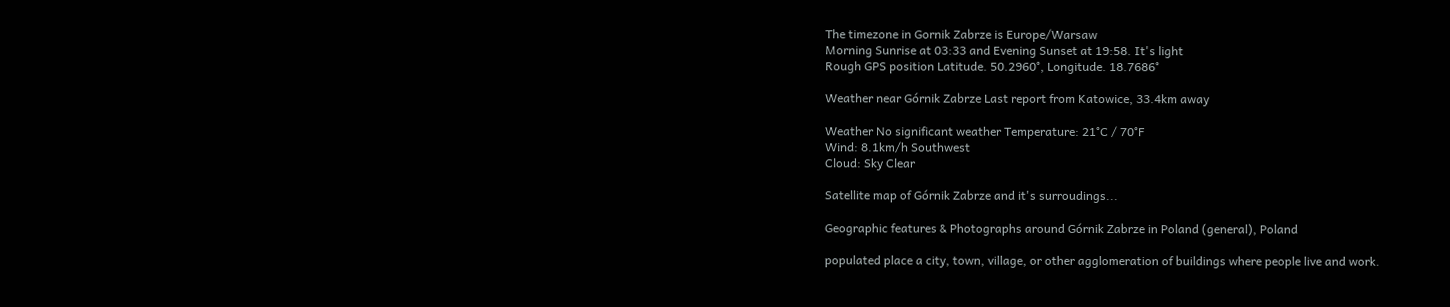The timezone in Gornik Zabrze is Europe/Warsaw
Morning Sunrise at 03:33 and Evening Sunset at 19:58. It's light
Rough GPS position Latitude. 50.2960°, Longitude. 18.7686°

Weather near Górnik Zabrze Last report from Katowice, 33.4km away

Weather No significant weather Temperature: 21°C / 70°F
Wind: 8.1km/h Southwest
Cloud: Sky Clear

Satellite map of Górnik Zabrze and it's surroudings...

Geographic features & Photographs around Górnik Zabrze in Poland (general), Poland

populated place a city, town, village, or other agglomeration of buildings where people live and work.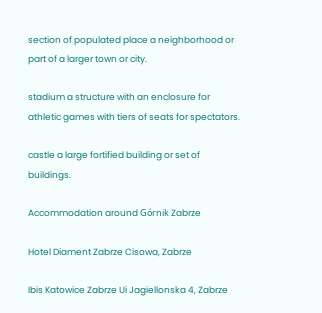section of populated place a neighborhood or part of a larger town or city.

stadium a structure with an enclosure for athletic games with tiers of seats for spectators.

castle a large fortified building or set of buildings.

Accommodation around Górnik Zabrze

Hotel Diament Zabrze Cisowa, Zabrze

Ibis Katowice Zabrze Ui Jagiellonska 4, Zabrze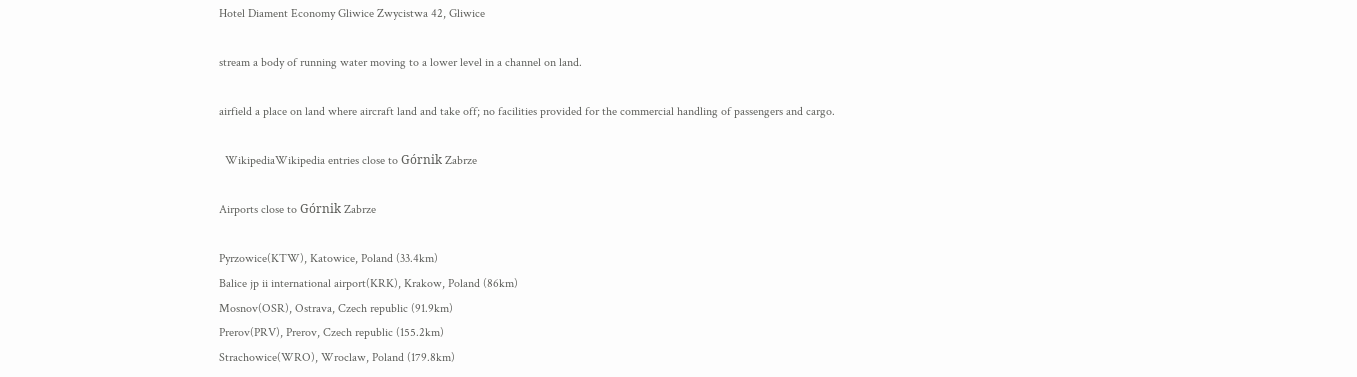Hotel Diament Economy Gliwice Zwycistwa 42, Gliwice

stream a body of running water moving to a lower level in a channel on land.

airfield a place on land where aircraft land and take off; no facilities provided for the commercial handling of passengers and cargo.

  WikipediaWikipedia entries close to Górnik Zabrze

Airports close to Górnik Zabrze

Pyrzowice(KTW), Katowice, Poland (33.4km)
Balice jp ii international airport(KRK), Krakow, Poland (86km)
Mosnov(OSR), Ostrava, Czech republic (91.9km)
Prerov(PRV), Prerov, Czech republic (155.2km)
Strachowice(WRO), Wroclaw, Poland (179.8km)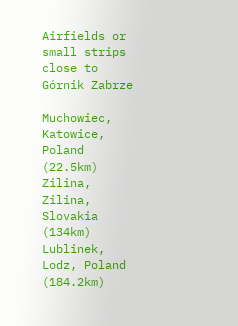Airfields or small strips close to Górnik Zabrze

Muchowiec, Katowice, Poland (22.5km)
Zilina, Zilina, Slovakia (134km)
Lublinek, Lodz, Poland (184.2km)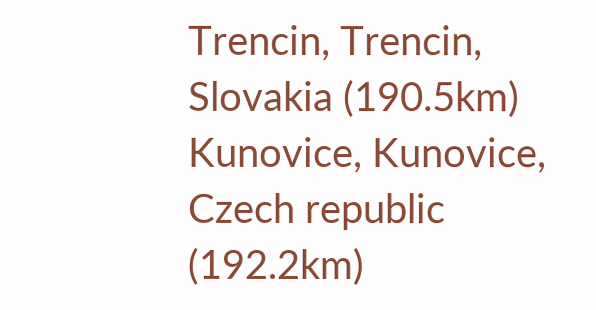Trencin, Trencin, Slovakia (190.5km)
Kunovice, Kunovice, Czech republic (192.2km)